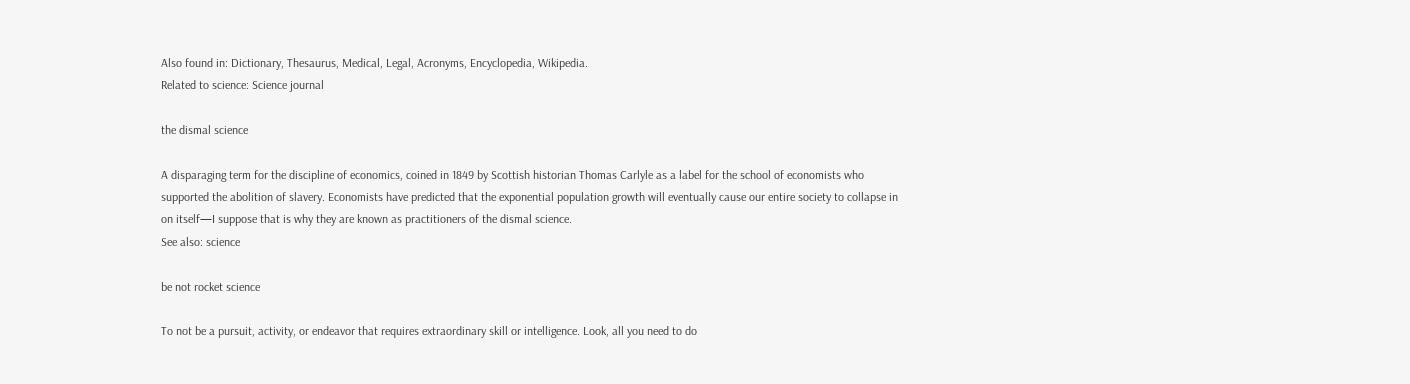Also found in: Dictionary, Thesaurus, Medical, Legal, Acronyms, Encyclopedia, Wikipedia.
Related to science: Science journal

the dismal science

A disparaging term for the discipline of economics, coined in 1849 by Scottish historian Thomas Carlyle as a label for the school of economists who supported the abolition of slavery. Economists have predicted that the exponential population growth will eventually cause our entire society to collapse in on itself—I suppose that is why they are known as practitioners of the dismal science.
See also: science

be not rocket science

To not be a pursuit, activity, or endeavor that requires extraordinary skill or intelligence. Look, all you need to do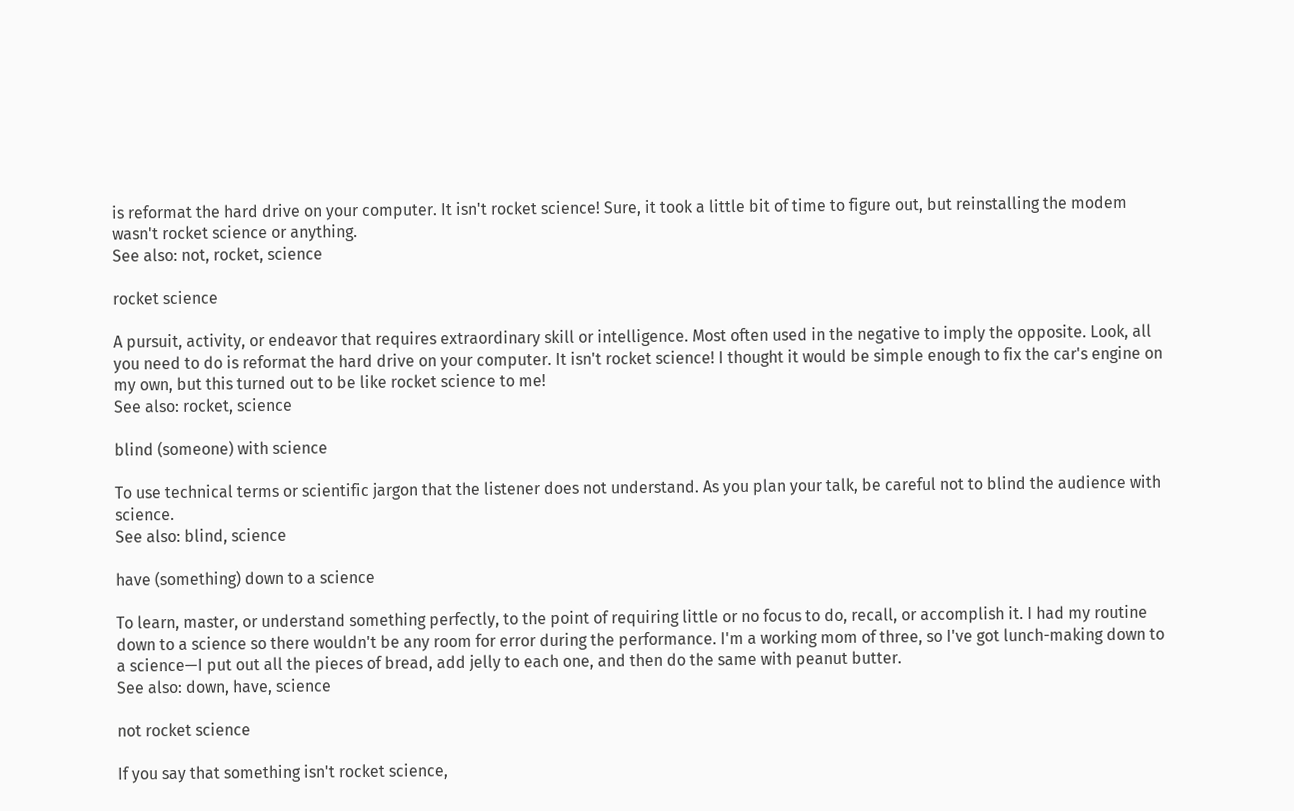is reformat the hard drive on your computer. It isn't rocket science! Sure, it took a little bit of time to figure out, but reinstalling the modem wasn't rocket science or anything.
See also: not, rocket, science

rocket science

A pursuit, activity, or endeavor that requires extraordinary skill or intelligence. Most often used in the negative to imply the opposite. Look, all you need to do is reformat the hard drive on your computer. It isn't rocket science! I thought it would be simple enough to fix the car's engine on my own, but this turned out to be like rocket science to me!
See also: rocket, science

blind (someone) with science

To use technical terms or scientific jargon that the listener does not understand. As you plan your talk, be careful not to blind the audience with science.
See also: blind, science

have (something) down to a science

To learn, master, or understand something perfectly, to the point of requiring little or no focus to do, recall, or accomplish it. I had my routine down to a science so there wouldn't be any room for error during the performance. I'm a working mom of three, so I've got lunch-making down to a science—I put out all the pieces of bread, add jelly to each one, and then do the same with peanut butter.
See also: down, have, science

not rocket science

If you say that something isn't rocket science,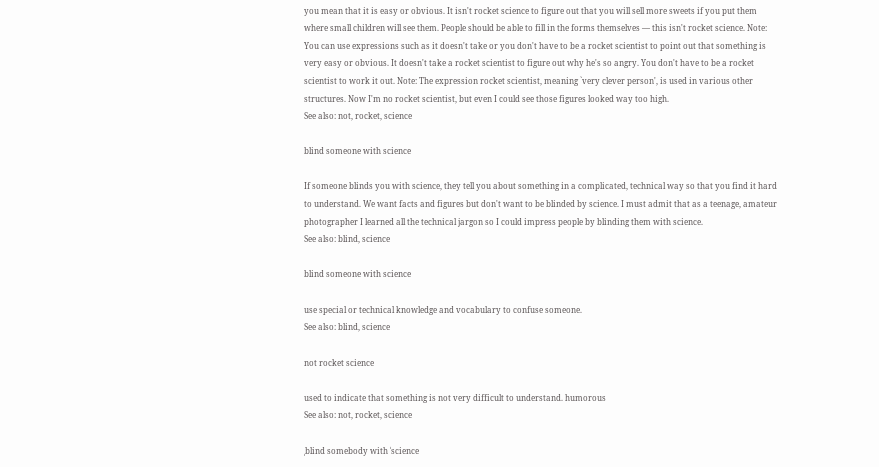you mean that it is easy or obvious. It isn't rocket science to figure out that you will sell more sweets if you put them where small children will see them. People should be able to fill in the forms themselves — this isn't rocket science. Note: You can use expressions such as it doesn't take or you don't have to be a rocket scientist to point out that something is very easy or obvious. It doesn't take a rocket scientist to figure out why he's so angry. You don't have to be a rocket scientist to work it out. Note: The expression rocket scientist, meaning `very clever person', is used in various other structures. Now I'm no rocket scientist, but even I could see those figures looked way too high.
See also: not, rocket, science

blind someone with science

If someone blinds you with science, they tell you about something in a complicated, technical way so that you find it hard to understand. We want facts and figures but don't want to be blinded by science. I must admit that as a teenage, amateur photographer I learned all the technical jargon so I could impress people by blinding them with science.
See also: blind, science

blind someone with science

use special or technical knowledge and vocabulary to confuse someone.
See also: blind, science

not rocket science

used to indicate that something is not very difficult to understand. humorous
See also: not, rocket, science

ˌblind somebody with ˈscience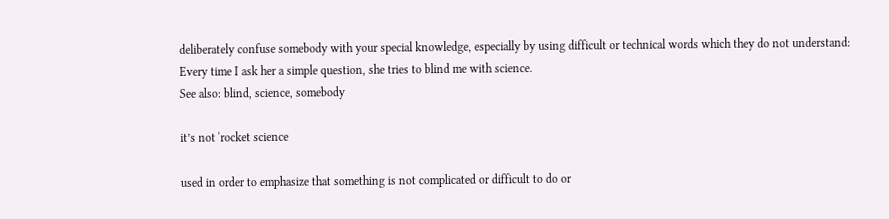deliberately confuse somebody with your special knowledge, especially by using difficult or technical words which they do not understand: Every time I ask her a simple question, she tries to blind me with science.
See also: blind, science, somebody

it’s not ˈrocket science

used in order to emphasize that something is not complicated or difficult to do or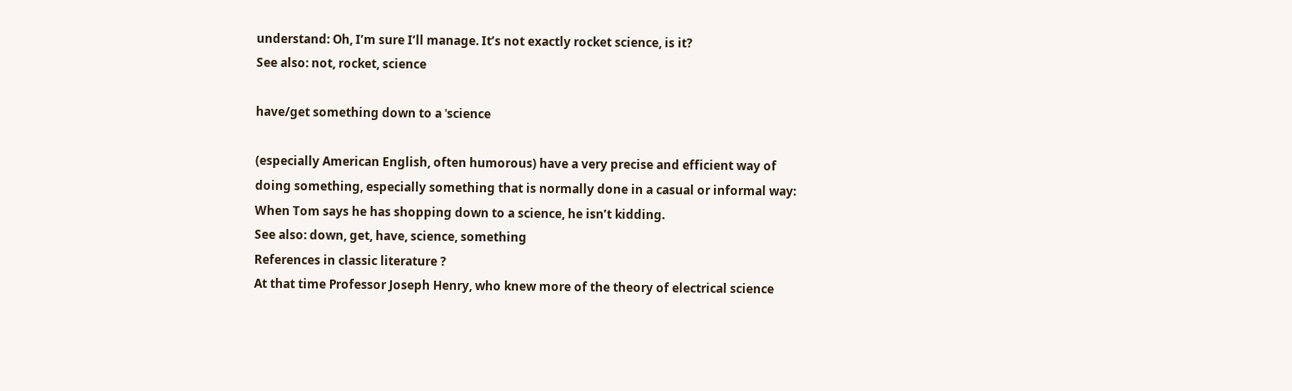understand: Oh, I’m sure I’ll manage. It’s not exactly rocket science, is it?
See also: not, rocket, science

have/get something down to a ˈscience

(especially American English, often humorous) have a very precise and efficient way of doing something, especially something that is normally done in a casual or informal way: When Tom says he has shopping down to a science, he isn’t kidding.
See also: down, get, have, science, something
References in classic literature ?
At that time Professor Joseph Henry, who knew more of the theory of electrical science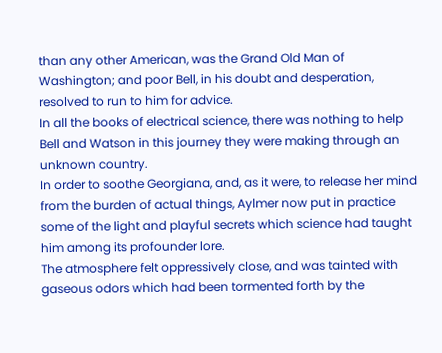than any other American, was the Grand Old Man of Washington; and poor Bell, in his doubt and desperation, resolved to run to him for advice.
In all the books of electrical science, there was nothing to help Bell and Watson in this journey they were making through an unknown country.
In order to soothe Georgiana, and, as it were, to release her mind from the burden of actual things, Aylmer now put in practice some of the light and playful secrets which science had taught him among its profounder lore.
The atmosphere felt oppressively close, and was tainted with gaseous odors which had been tormented forth by the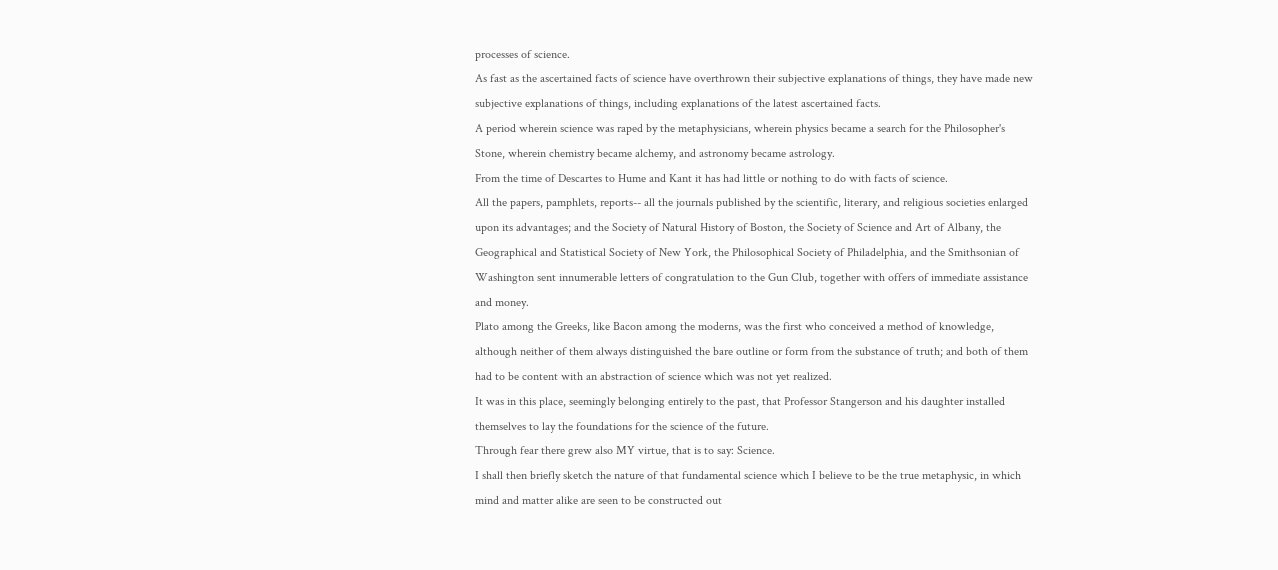processes of science.
As fast as the ascertained facts of science have overthrown their subjective explanations of things, they have made new subjective explanations of things, including explanations of the latest ascertained facts.
A period wherein science was raped by the metaphysicians, wherein physics became a search for the Philosopher's Stone, wherein chemistry became alchemy, and astronomy became astrology.
From the time of Descartes to Hume and Kant it has had little or nothing to do with facts of science.
All the papers, pamphlets, reports-- all the journals published by the scientific, literary, and religious societies enlarged upon its advantages; and the Society of Natural History of Boston, the Society of Science and Art of Albany, the Geographical and Statistical Society of New York, the Philosophical Society of Philadelphia, and the Smithsonian of Washington sent innumerable letters of congratulation to the Gun Club, together with offers of immediate assistance and money.
Plato among the Greeks, like Bacon among the moderns, was the first who conceived a method of knowledge, although neither of them always distinguished the bare outline or form from the substance of truth; and both of them had to be content with an abstraction of science which was not yet realized.
It was in this place, seemingly belonging entirely to the past, that Professor Stangerson and his daughter installed themselves to lay the foundations for the science of the future.
Through fear there grew also MY virtue, that is to say: Science.
I shall then briefly sketch the nature of that fundamental science which I believe to be the true metaphysic, in which mind and matter alike are seen to be constructed out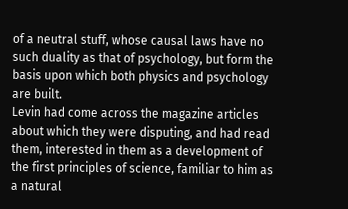of a neutral stuff, whose causal laws have no such duality as that of psychology, but form the basis upon which both physics and psychology are built.
Levin had come across the magazine articles about which they were disputing, and had read them, interested in them as a development of the first principles of science, familiar to him as a natural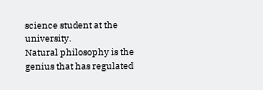science student at the university.
Natural philosophy is the genius that has regulated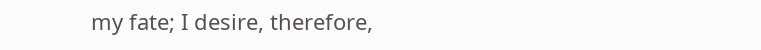my fate; I desire, therefore,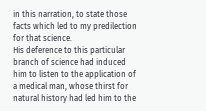in this narration, to state those facts which led to my predilection for that science.
His deference to this particular branch of science had induced him to listen to the application of a medical man, whose thirst for natural history had led him to the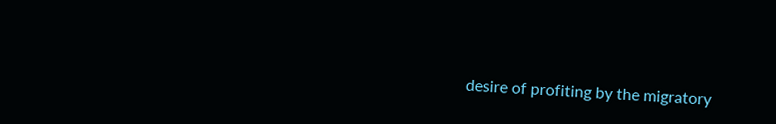desire of profiting by the migratory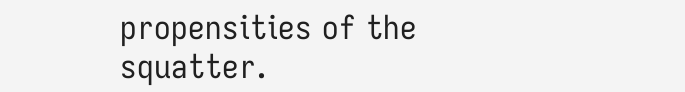propensities of the squatter.